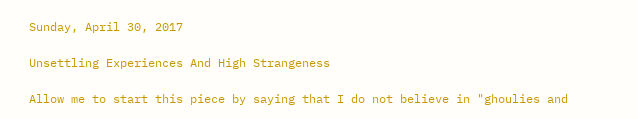Sunday, April 30, 2017

Unsettling Experiences And High Strangeness

Allow me to start this piece by saying that I do not believe in "ghoulies and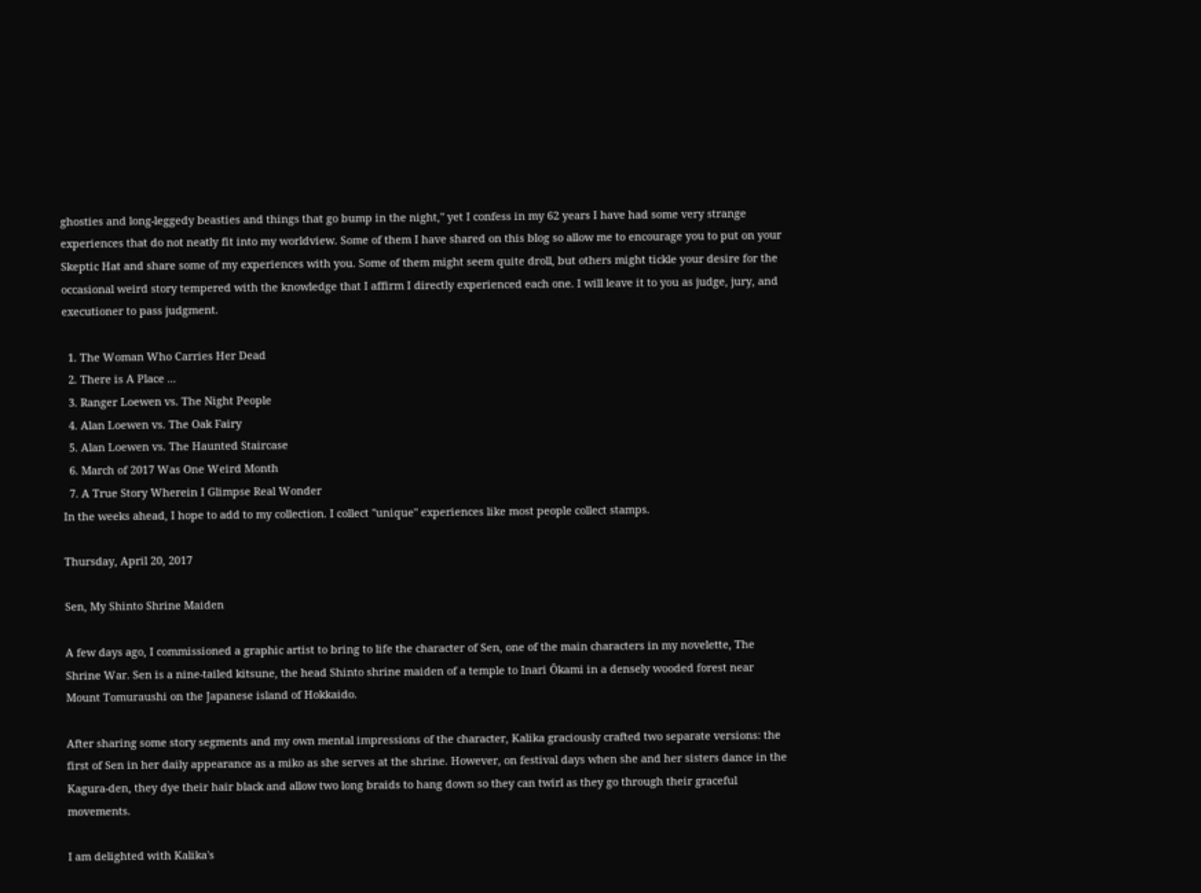ghosties and long-leggedy beasties and things that go bump in the night," yet I confess in my 62 years I have had some very strange experiences that do not neatly fit into my worldview. Some of them I have shared on this blog so allow me to encourage you to put on your Skeptic Hat and share some of my experiences with you. Some of them might seem quite droll, but others might tickle your desire for the occasional weird story tempered with the knowledge that I affirm I directly experienced each one. I will leave it to you as judge, jury, and executioner to pass judgment.

  1. The Woman Who Carries Her Dead
  2. There is A Place ...
  3. Ranger Loewen vs. The Night People
  4. Alan Loewen vs. The Oak Fairy
  5. Alan Loewen vs. The Haunted Staircase
  6. March of 2017 Was One Weird Month
  7. A True Story Wherein I Glimpse Real Wonder
In the weeks ahead, I hope to add to my collection. I collect "unique" experiences like most people collect stamps.

Thursday, April 20, 2017

Sen, My Shinto Shrine Maiden

A few days ago, I commissioned a graphic artist to bring to life the character of Sen, one of the main characters in my novelette, The Shrine War. Sen is a nine-tailed kitsune, the head Shinto shrine maiden of a temple to Inari Ōkami in a densely wooded forest near Mount Tomuraushi on the Japanese island of Hokkaido.

After sharing some story segments and my own mental impressions of the character, Kalika graciously crafted two separate versions: the first of Sen in her daily appearance as a miko as she serves at the shrine. However, on festival days when she and her sisters dance in the Kagura-den, they dye their hair black and allow two long braids to hang down so they can twirl as they go through their graceful movements.

I am delighted with Kalika's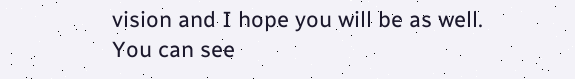vision and I hope you will be as well. You can see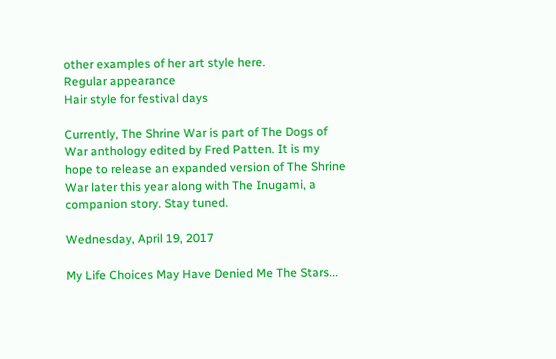other examples of her art style here.
Regular appearance
Hair style for festival days

Currently, The Shrine War is part of The Dogs of War anthology edited by Fred Patten. It is my hope to release an expanded version of The Shrine War later this year along with The Inugami, a companion story. Stay tuned.

Wednesday, April 19, 2017

My Life Choices May Have Denied Me The Stars...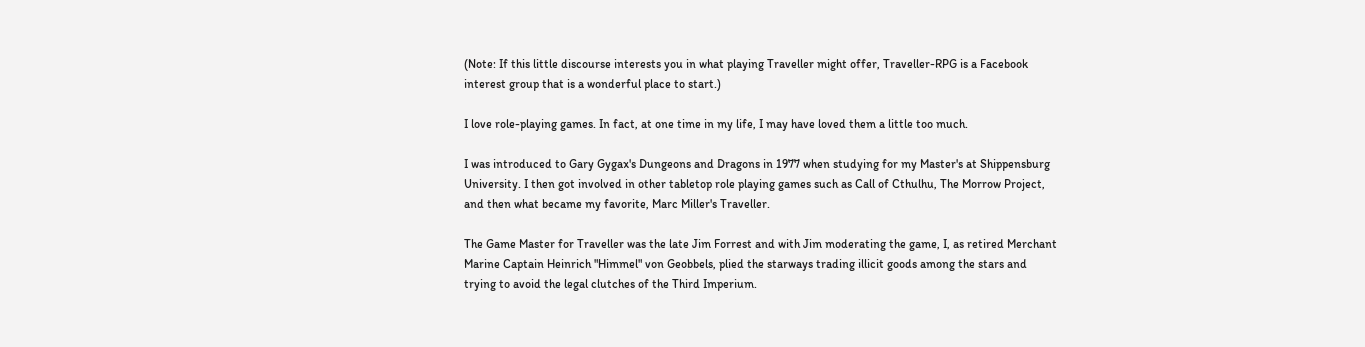(Note: If this little discourse interests you in what playing Traveller might offer, Traveller-RPG is a Facebook interest group that is a wonderful place to start.)

I love role-playing games. In fact, at one time in my life, I may have loved them a little too much.

I was introduced to Gary Gygax's Dungeons and Dragons in 1977 when studying for my Master's at Shippensburg University. I then got involved in other tabletop role playing games such as Call of Cthulhu, The Morrow Project, and then what became my favorite, Marc Miller's Traveller.

The Game Master for Traveller was the late Jim Forrest and with Jim moderating the game, I, as retired Merchant Marine Captain Heinrich "Himmel" von Geobbels, plied the starways trading illicit goods among the stars and trying to avoid the legal clutches of the Third Imperium.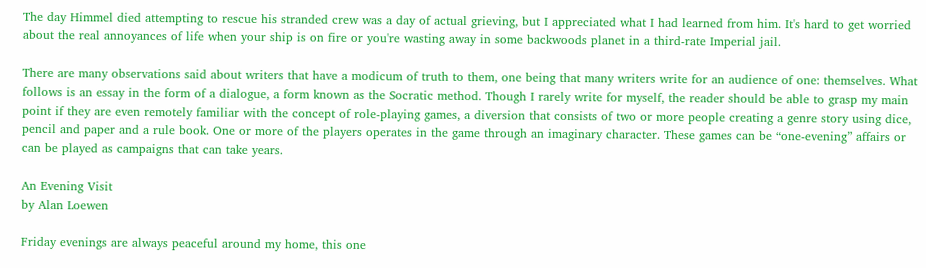The day Himmel died attempting to rescue his stranded crew was a day of actual grieving, but I appreciated what I had learned from him. It's hard to get worried about the real annoyances of life when your ship is on fire or you're wasting away in some backwoods planet in a third-rate Imperial jail.

There are many observations said about writers that have a modicum of truth to them, one being that many writers write for an audience of one: themselves. What follows is an essay in the form of a dialogue, a form known as the Socratic method. Though I rarely write for myself, the reader should be able to grasp my main point if they are even remotely familiar with the concept of role-playing games, a diversion that consists of two or more people creating a genre story using dice, pencil and paper and a rule book. One or more of the players operates in the game through an imaginary character. These games can be “one-evening” affairs or can be played as campaigns that can take years.

An Evening Visit
by Alan Loewen

Friday evenings are always peaceful around my home, this one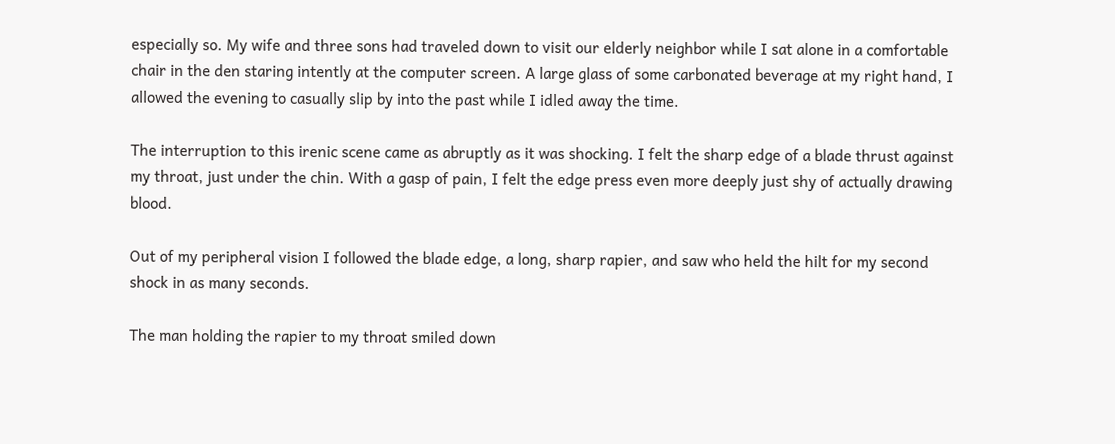especially so. My wife and three sons had traveled down to visit our elderly neighbor while I sat alone in a comfortable chair in the den staring intently at the computer screen. A large glass of some carbonated beverage at my right hand, I allowed the evening to casually slip by into the past while I idled away the time.

The interruption to this irenic scene came as abruptly as it was shocking. I felt the sharp edge of a blade thrust against my throat, just under the chin. With a gasp of pain, I felt the edge press even more deeply just shy of actually drawing blood.

Out of my peripheral vision I followed the blade edge, a long, sharp rapier, and saw who held the hilt for my second shock in as many seconds.

The man holding the rapier to my throat smiled down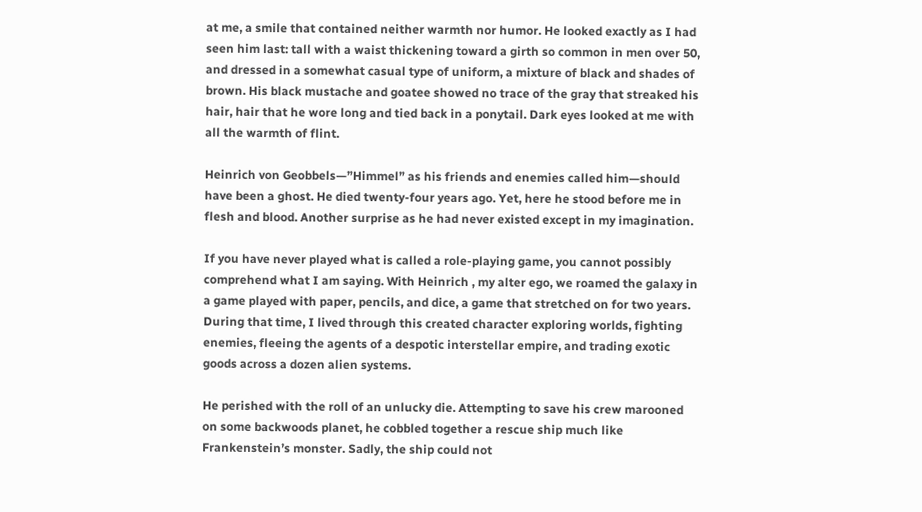at me, a smile that contained neither warmth nor humor. He looked exactly as I had seen him last: tall with a waist thickening toward a girth so common in men over 50, and dressed in a somewhat casual type of uniform, a mixture of black and shades of brown. His black mustache and goatee showed no trace of the gray that streaked his hair, hair that he wore long and tied back in a ponytail. Dark eyes looked at me with all the warmth of flint.

Heinrich von Geobbels—”Himmel” as his friends and enemies called him—should have been a ghost. He died twenty-four years ago. Yet, here he stood before me in flesh and blood. Another surprise as he had never existed except in my imagination.

If you have never played what is called a role-playing game, you cannot possibly comprehend what I am saying. With Heinrich , my alter ego, we roamed the galaxy in a game played with paper, pencils, and dice, a game that stretched on for two years. During that time, I lived through this created character exploring worlds, fighting enemies, fleeing the agents of a despotic interstellar empire, and trading exotic goods across a dozen alien systems.

He perished with the roll of an unlucky die. Attempting to save his crew marooned on some backwoods planet, he cobbled together a rescue ship much like Frankenstein’s monster. Sadly, the ship could not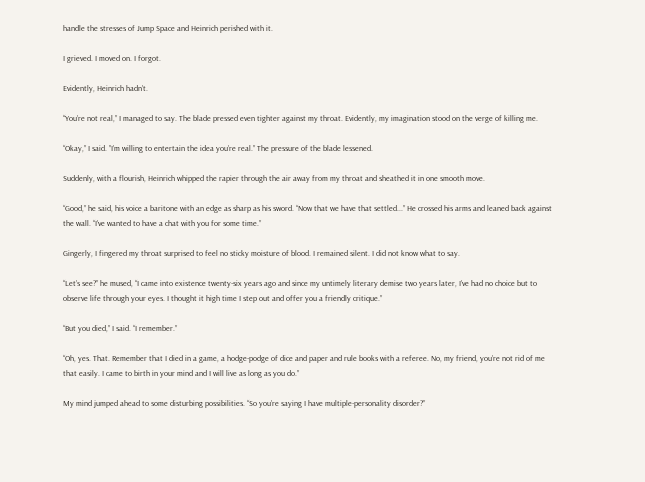handle the stresses of Jump Space and Heinrich perished with it.

I grieved. I moved on. I forgot.

Evidently, Heinrich hadn’t.

“You’re not real,” I managed to say. The blade pressed even tighter against my throat. Evidently, my imagination stood on the verge of killing me.

“Okay,” I said. ”I’m willing to entertain the idea you’re real.” The pressure of the blade lessened.

Suddenly, with a flourish, Heinrich whipped the rapier through the air away from my throat and sheathed it in one smooth move.

“Good,” he said, his voice a baritone with an edge as sharp as his sword. “Now that we have that settled...” He crossed his arms and leaned back against the wall. “I’ve wanted to have a chat with you for some time.”

Gingerly, I fingered my throat surprised to feel no sticky moisture of blood. I remained silent. I did not know what to say.

“Let’s see?” he mused, “I came into existence twenty-six years ago and since my untimely literary demise two years later, I’ve had no choice but to observe life through your eyes. I thought it high time I step out and offer you a friendly critique.”

“But you died,” I said. “I remember.”

“Oh, yes. That. Remember that I died in a game, a hodge-podge of dice and paper and rule books with a referee. No, my friend, you’re not rid of me that easily. I came to birth in your mind and I will live as long as you do.”

My mind jumped ahead to some disturbing possibilities. “So you’re saying I have multiple-personality disorder?”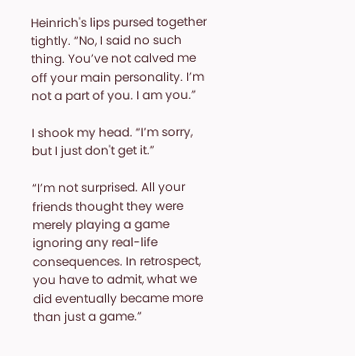Heinrich's lips pursed together tightly. “No, I said no such thing. You’ve not calved me off your main personality. I’m not a part of you. I am you.”

I shook my head. “I’m sorry, but I just don't get it.”

“I’m not surprised. All your friends thought they were merely playing a game ignoring any real-life consequences. In retrospect, you have to admit, what we did eventually became more than just a game.”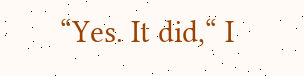“Yes. It did,“ I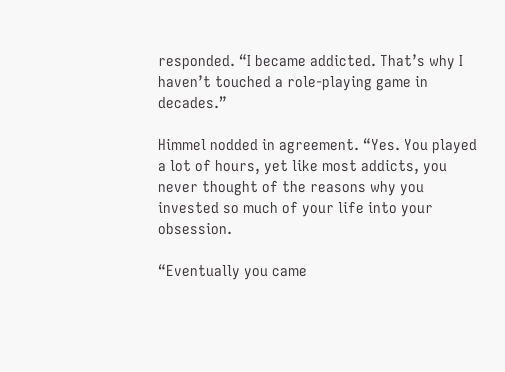responded. “I became addicted. That’s why I haven’t touched a role-playing game in decades.”

Himmel nodded in agreement. “Yes. You played a lot of hours, yet like most addicts, you never thought of the reasons why you invested so much of your life into your obsession.

“Eventually you came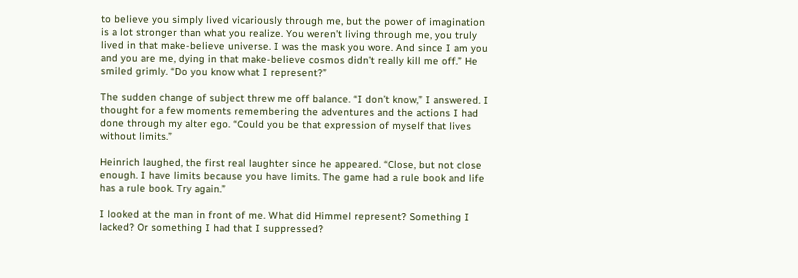to believe you simply lived vicariously through me, but the power of imagination is a lot stronger than what you realize. You weren’t living through me, you truly lived in that make-believe universe. I was the mask you wore. And since I am you and you are me, dying in that make-believe cosmos didn’t really kill me off.” He smiled grimly. “Do you know what I represent?”

The sudden change of subject threw me off balance. “I don’t know,” I answered. I thought for a few moments remembering the adventures and the actions I had done through my alter ego. “Could you be that expression of myself that lives without limits.”

Heinrich laughed, the first real laughter since he appeared. “Close, but not close enough. I have limits because you have limits. The game had a rule book and life has a rule book. Try again.”

I looked at the man in front of me. What did Himmel represent? Something I lacked? Or something I had that I suppressed?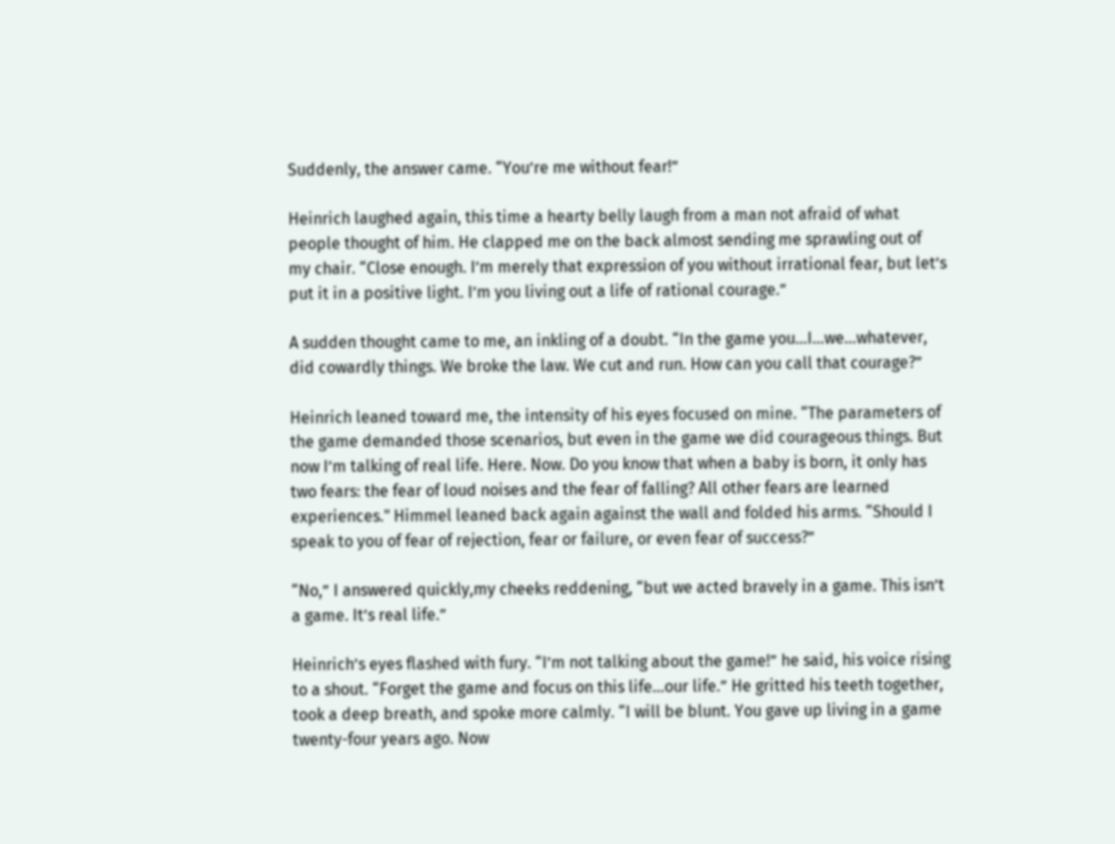Suddenly, the answer came. “You’re me without fear!”

Heinrich laughed again, this time a hearty belly laugh from a man not afraid of what people thought of him. He clapped me on the back almost sending me sprawling out of my chair. “Close enough. I’m merely that expression of you without irrational fear, but let’s put it in a positive light. I’m you living out a life of rational courage.”

A sudden thought came to me, an inkling of a doubt. “In the game you...I...we...whatever, did cowardly things. We broke the law. We cut and run. How can you call that courage?”

Heinrich leaned toward me, the intensity of his eyes focused on mine. “The parameters of the game demanded those scenarios, but even in the game we did courageous things. But now I’m talking of real life. Here. Now. Do you know that when a baby is born, it only has two fears: the fear of loud noises and the fear of falling? All other fears are learned experiences." Himmel leaned back again against the wall and folded his arms. “Should I speak to you of fear of rejection, fear or failure, or even fear of success?”

“No,” I answered quickly,my cheeks reddening, “but we acted bravely in a game. This isn’t a game. It’s real life.”

Heinrich’s eyes flashed with fury. “I’m not talking about the game!” he said, his voice rising to a shout. “Forget the game and focus on this life...our life.” He gritted his teeth together, took a deep breath, and spoke more calmly. “I will be blunt. You gave up living in a game twenty-four years ago. Now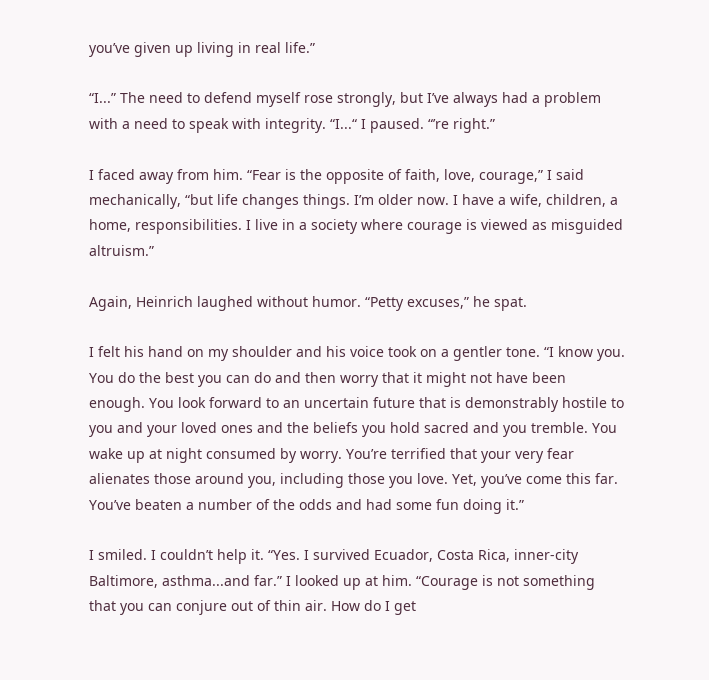you’ve given up living in real life.”

“I...” The need to defend myself rose strongly, but I’ve always had a problem with a need to speak with integrity. “I...“ I paused. “’re right.”

I faced away from him. “Fear is the opposite of faith, love, courage,” I said mechanically, “but life changes things. I’m older now. I have a wife, children, a home, responsibilities. I live in a society where courage is viewed as misguided altruism.”

Again, Heinrich laughed without humor. “Petty excuses,” he spat.

I felt his hand on my shoulder and his voice took on a gentler tone. “I know you. You do the best you can do and then worry that it might not have been enough. You look forward to an uncertain future that is demonstrably hostile to you and your loved ones and the beliefs you hold sacred and you tremble. You wake up at night consumed by worry. You’re terrified that your very fear alienates those around you, including those you love. Yet, you’ve come this far. You’ve beaten a number of the odds and had some fun doing it.”

I smiled. I couldn’t help it. “Yes. I survived Ecuador, Costa Rica, inner-city Baltimore, asthma...and far.” I looked up at him. “Courage is not something that you can conjure out of thin air. How do I get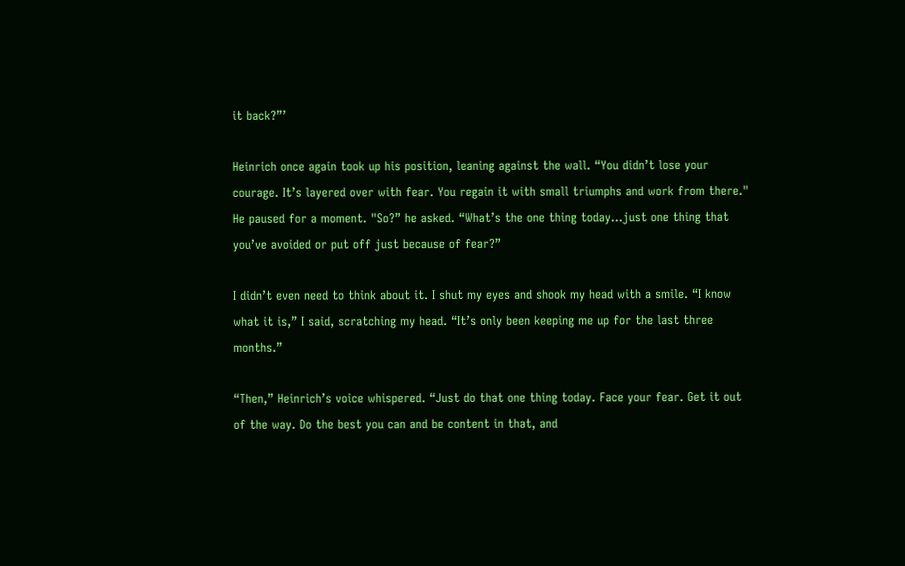it back?”’

Heinrich once again took up his position, leaning against the wall. “You didn’t lose your courage. It’s layered over with fear. You regain it with small triumphs and work from there." He paused for a moment. "So?” he asked. “What’s the one thing today...just one thing that you’ve avoided or put off just because of fear?”

I didn’t even need to think about it. I shut my eyes and shook my head with a smile. “I know what it is,” I said, scratching my head. “It’s only been keeping me up for the last three months.”

“Then,” Heinrich’s voice whispered. “Just do that one thing today. Face your fear. Get it out of the way. Do the best you can and be content in that, and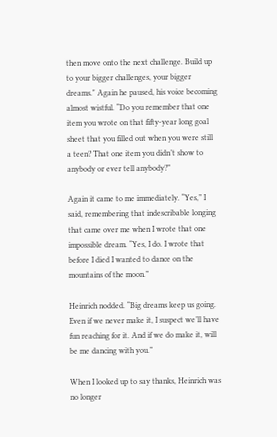then move onto the next challenge. Build up to your bigger challenges, your bigger dreams." Again he paused, his voice becoming almost wistful. “Do you remember that one item you wrote on that fifty-year long goal sheet that you filled out when you were still a teen? That one item you didn’t show to anybody or ever tell anybody?”

Again it came to me immediately. “Yes,” I said, remembering that indescribable longing that came over me when I wrote that one impossible dream. “Yes, I do. I wrote that before I died I wanted to dance on the mountains of the moon.”

Heinrich nodded. “Big dreams keep us going. Even if we never make it, I suspect we’ll have fun reaching for it. And if we do make it, will be me dancing with you.”

When I looked up to say thanks, Heinrich was no longer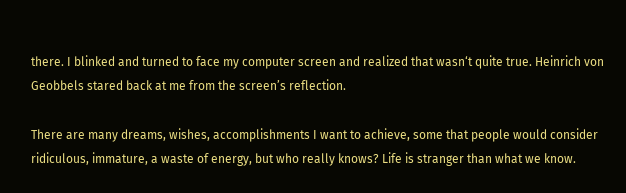there. I blinked and turned to face my computer screen and realized that wasn‘t quite true. Heinrich von Geobbels stared back at me from the screen’s reflection.

There are many dreams, wishes, accomplishments I want to achieve, some that people would consider ridiculous, immature, a waste of energy, but who really knows? Life is stranger than what we know.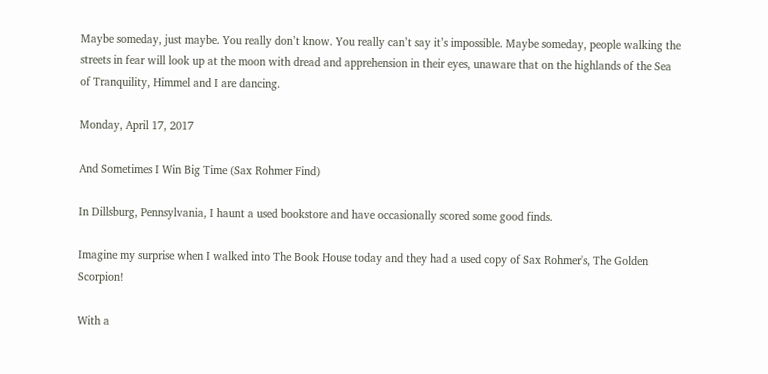Maybe someday, just maybe. You really don’t know. You really can’t say it’s impossible. Maybe someday, people walking the streets in fear will look up at the moon with dread and apprehension in their eyes, unaware that on the highlands of the Sea of Tranquility, Himmel and I are dancing.

Monday, April 17, 2017

And Sometimes I Win Big Time (Sax Rohmer Find)

In Dillsburg, Pennsylvania, I haunt a used bookstore and have occasionally scored some good finds.

Imagine my surprise when I walked into The Book House today and they had a used copy of Sax Rohmer's, The Golden Scorpion!

With a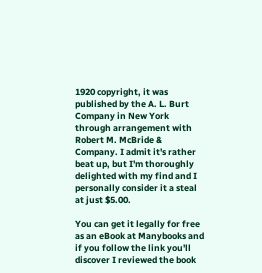1920 copyright, it was published by the A. L. Burt Company in New York through arrangement with Robert M. McBride & Company. I admit it's rather beat up, but I'm thoroughly delighted with my find and I personally consider it a steal at just $5.00.

You can get it legally for free as an eBook at Manybooks and if you follow the link you'll discover I reviewed the book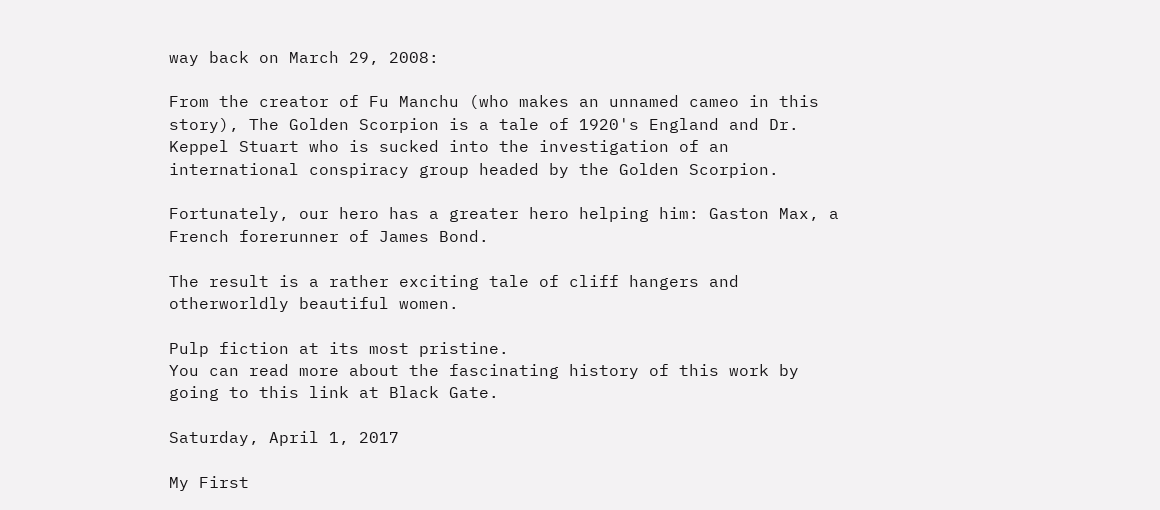way back on March 29, 2008:

From the creator of Fu Manchu (who makes an unnamed cameo in this story), The Golden Scorpion is a tale of 1920's England and Dr. Keppel Stuart who is sucked into the investigation of an international conspiracy group headed by the Golden Scorpion.

Fortunately, our hero has a greater hero helping him: Gaston Max, a French forerunner of James Bond.

The result is a rather exciting tale of cliff hangers and otherworldly beautiful women.

Pulp fiction at its most pristine.
You can read more about the fascinating history of this work by going to this link at Black Gate.

Saturday, April 1, 2017

My First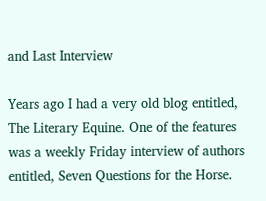and Last Interview

Years ago I had a very old blog entitled, The Literary Equine. One of the features was a weekly Friday interview of authors entitled, Seven Questions for the Horse.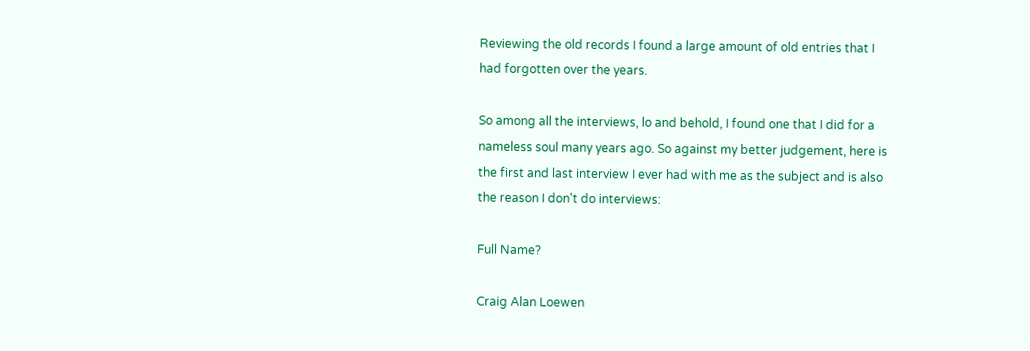Reviewing the old records I found a large amount of old entries that I had forgotten over the years.

So among all the interviews, lo and behold, I found one that I did for a nameless soul many years ago. So against my better judgement, here is the first and last interview I ever had with me as the subject and is also the reason I don't do interviews:

Full Name?

Craig Alan Loewen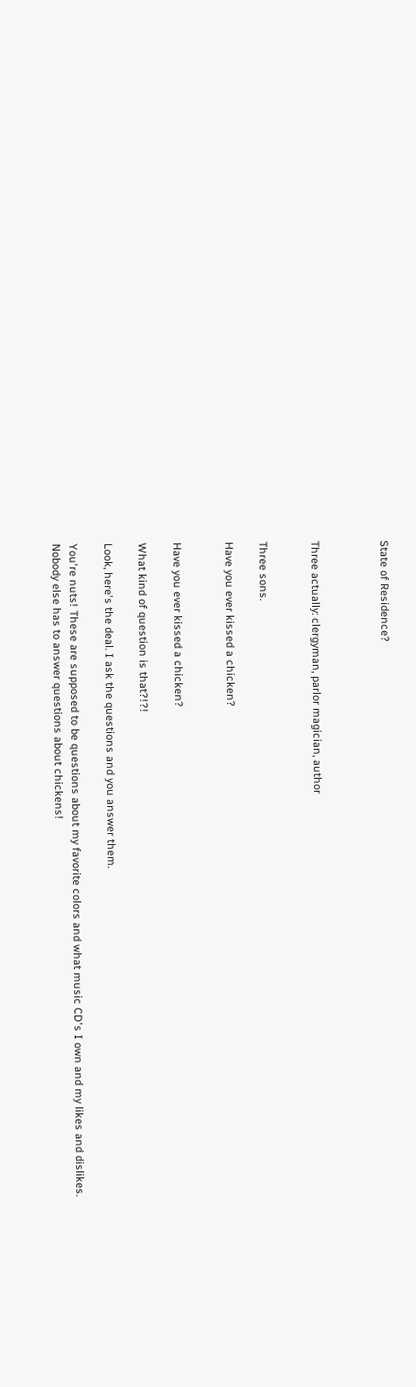State of Residence?



Three actually: clergyman, parlor magician, author


Three sons.

Have you ever kissed a chicken?


Have you ever kissed a chicken?

What kind of question is that?!?!

Look, here's the deal. I ask the questions and you answer them.

You're nuts! These are supposed to be questions about my favorite colors and what music CD's I own and my likes and dislikes. Nobody else has to answer questions about chickens!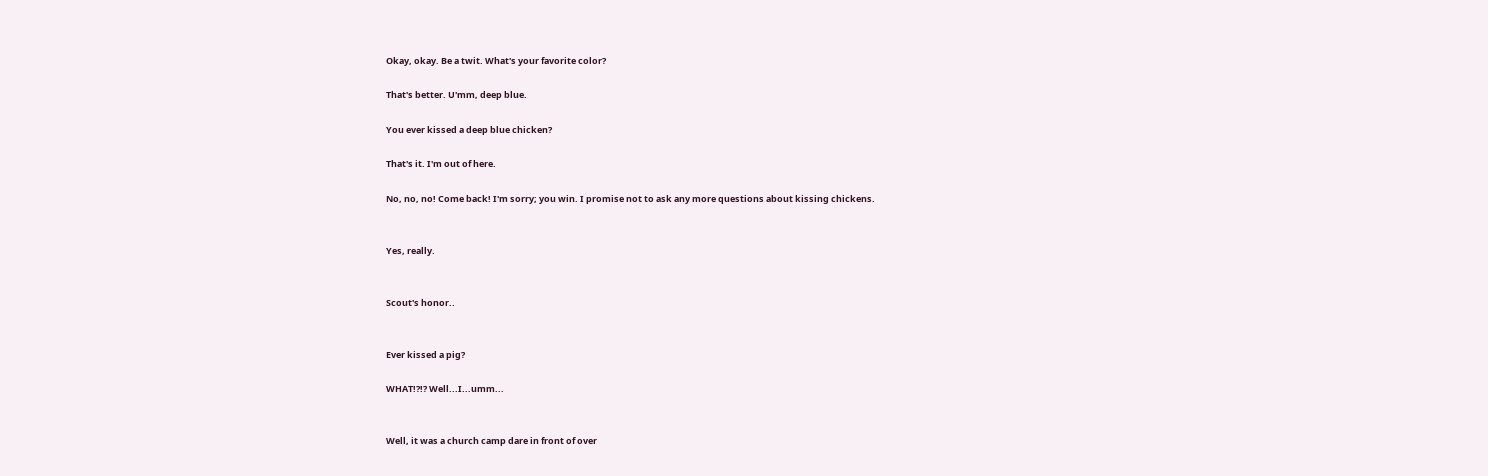Okay, okay. Be a twit. What's your favorite color?

That's better. U'mm, deep blue.

You ever kissed a deep blue chicken?

That's it. I'm out of here.

No, no, no! Come back! I'm sorry; you win. I promise not to ask any more questions about kissing chickens.


Yes, really.


Scout's honor..


Ever kissed a pig?

WHAT!?!? Well...I...umm...


Well, it was a church camp dare in front of over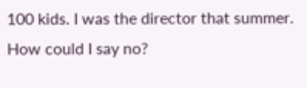100 kids. I was the director that summer. How could I say no?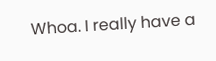Whoa. I really have a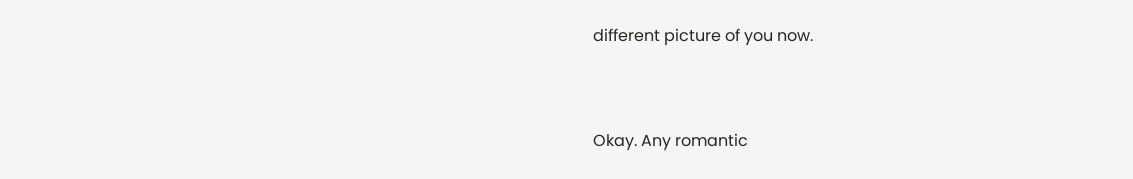different picture of you now.



Okay. Any romantic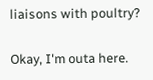liaisons with poultry?

Okay, I'm outa here.